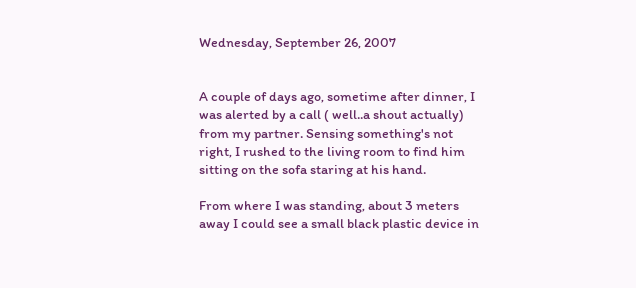Wednesday, September 26, 2007


A couple of days ago, sometime after dinner, I was alerted by a call ( well..a shout actually) from my partner. Sensing something's not right, I rushed to the living room to find him sitting on the sofa staring at his hand.

From where I was standing, about 3 meters away I could see a small black plastic device in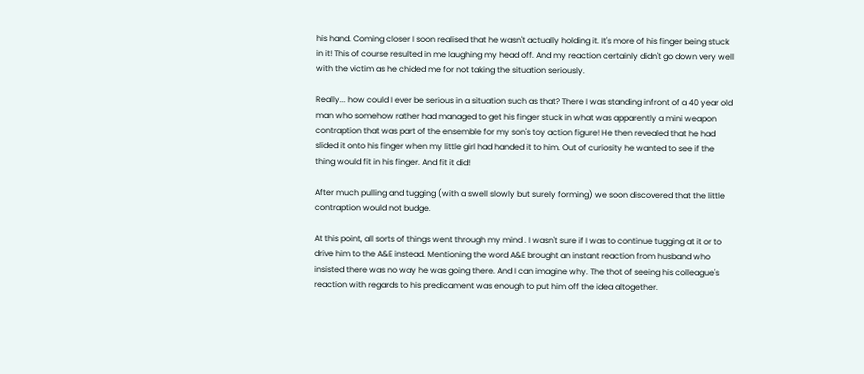his hand. Coming closer I soon realised that he wasn't actually holding it. It's more of his finger being stuck in it! This of course resulted in me laughing my head off. And my reaction certainly didn't go down very well with the victim as he chided me for not taking the situation seriously.

Really... how could I ever be serious in a situation such as that? There I was standing infront of a 40 year old man who somehow rather had managed to get his finger stuck in what was apparently a mini weapon contraption that was part of the ensemble for my son's toy action figure! He then revealed that he had slided it onto his finger when my little girl had handed it to him. Out of curiosity he wanted to see if the thing would fit in his finger. And fit it did!

After much pulling and tugging (with a swell slowly but surely forming) we soon discovered that the little contraption would not budge.

At this point, all sorts of things went through my mind . I wasn't sure if I was to continue tugging at it or to drive him to the A&E instead. Mentioning the word A&E brought an instant reaction from husband who insisted there was no way he was going there. And I can imagine why. The thot of seeing his colleague's reaction with regards to his predicament was enough to put him off the idea altogether.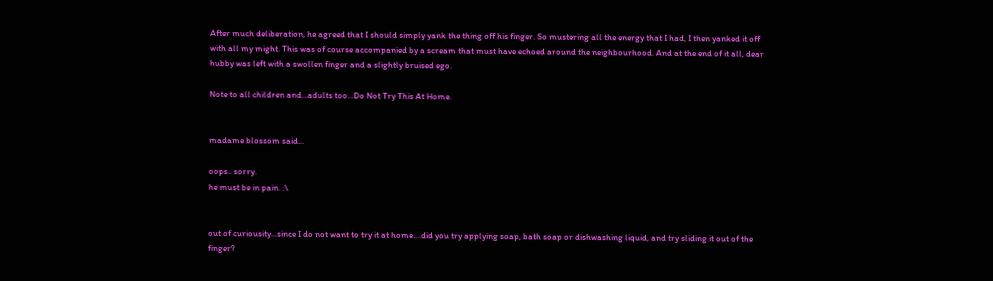After much deliberation, he agreed that I should simply yank the thing off his finger. So mustering all the energy that I had, I then yanked it off with all my might. This was of course accompanied by a scream that must have echoed around the neighbourhood. And at the end of it all, dear hubby was left with a swollen finger and a slightly bruised ego.

Note to all children and...adults too...Do Not Try This At Home.


madame blossom said...

oops.. sorry.
he must be in pain. :\


out of curiousity...since I do not want to try it at home....did you try applying soap, bath soap or dishwashing liquid, and try sliding it out of the finger?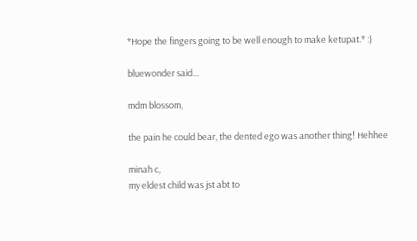*Hope the fingers going to be well enough to make ketupat.* :)

bluewonder said...

mdm blossom,

the pain he could bear, the dented ego was another thing! Hehhee

minah c,
my eldest child was jst abt to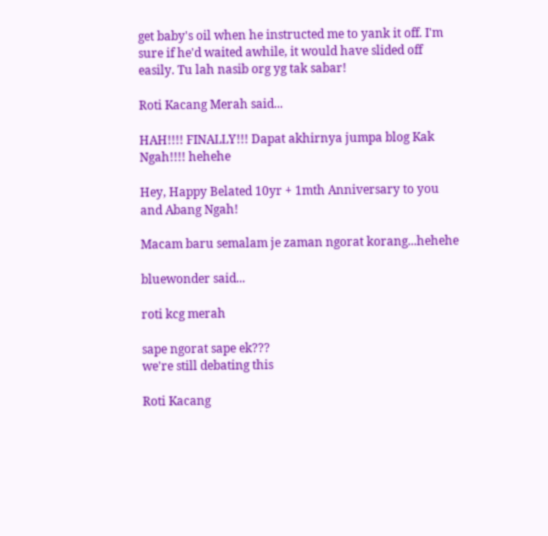get baby's oil when he instructed me to yank it off. I'm sure if he'd waited awhile, it would have slided off easily. Tu lah nasib org yg tak sabar!

Roti Kacang Merah said...

HAH!!!! FINALLY!!! Dapat akhirnya jumpa blog Kak Ngah!!!! hehehe

Hey, Happy Belated 10yr + 1mth Anniversary to you and Abang Ngah!

Macam baru semalam je zaman ngorat korang...hehehe

bluewonder said...

roti kcg merah

sape ngorat sape ek???
we're still debating this

Roti Kacang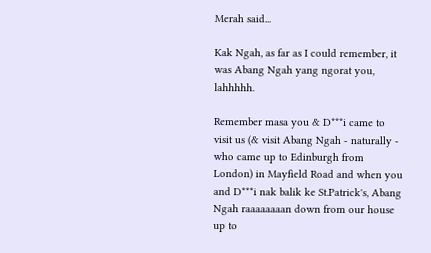Merah said...

Kak Ngah, as far as I could remember, it was Abang Ngah yang ngorat you, lahhhhh.

Remember masa you & D***i came to visit us (& visit Abang Ngah - naturally - who came up to Edinburgh from London) in Mayfield Road and when you and D***i nak balik ke St.Patrick's, Abang Ngah raaaaaaaan down from our house up to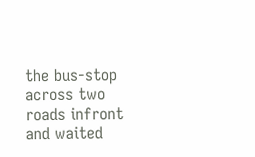the bus-stop across two roads infront and waited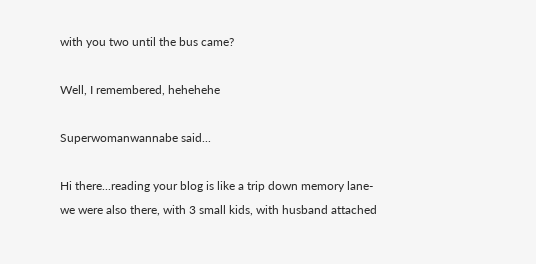with you two until the bus came?

Well, I remembered, hehehehe

Superwomanwannabe said...

Hi there...reading your blog is like a trip down memory lane- we were also there, with 3 small kids, with husband attached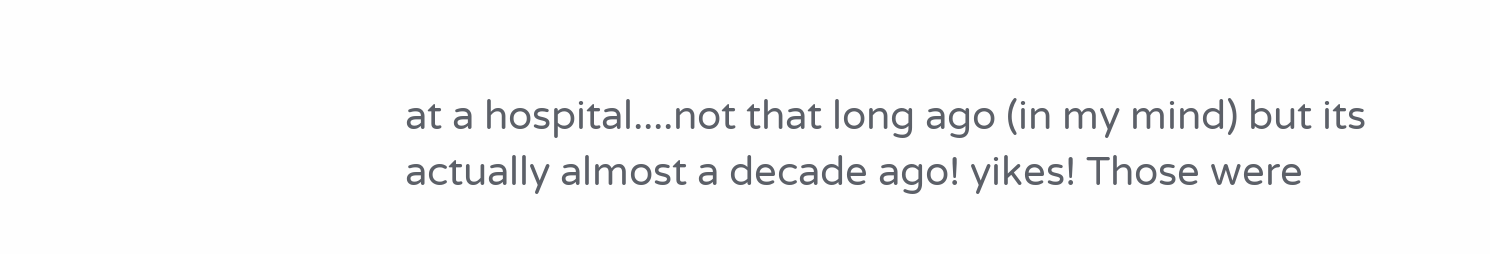at a hospital....not that long ago (in my mind) but its actually almost a decade ago! yikes! Those were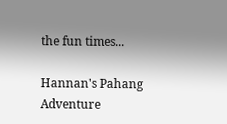the fun times...

Hannan's Pahang Adventure